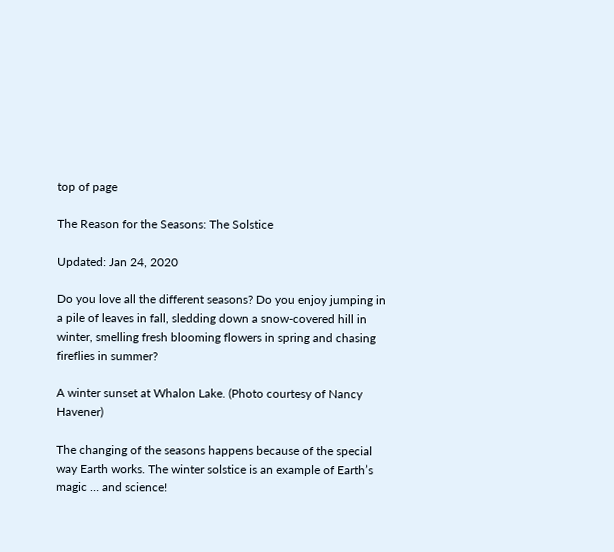top of page

The Reason for the Seasons: The Solstice

Updated: Jan 24, 2020

Do you love all the different seasons? Do you enjoy jumping in a pile of leaves in fall, sledding down a snow-covered hill in winter, smelling fresh blooming flowers in spring and chasing fireflies in summer?

A winter sunset at Whalon Lake. (Photo courtesy of Nancy Havener)

The changing of the seasons happens because of the special way Earth works. The winter solstice is an example of Earth’s magic … and science!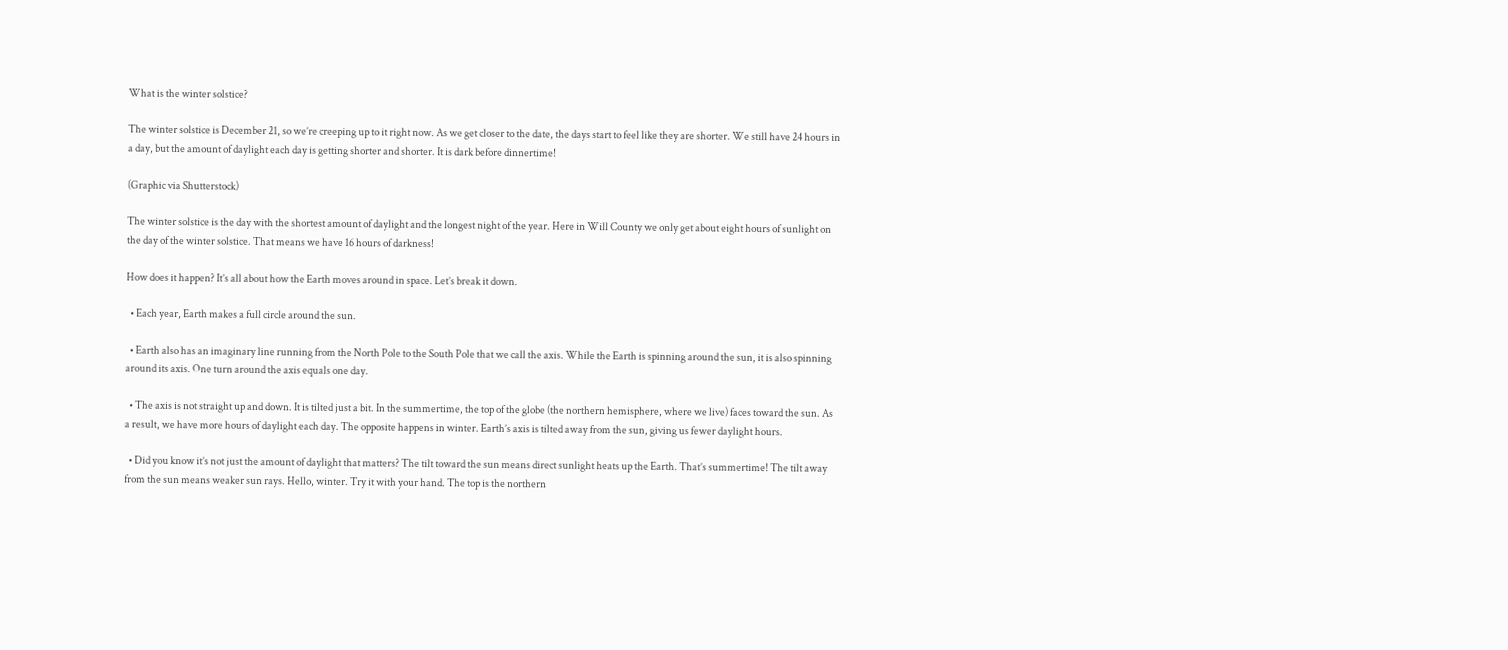What is the winter solstice?

The winter solstice is December 21, so we’re creeping up to it right now. As we get closer to the date, the days start to feel like they are shorter. We still have 24 hours in a day, but the amount of daylight each day is getting shorter and shorter. It is dark before dinnertime!

(Graphic via Shutterstock)

The winter solstice is the day with the shortest amount of daylight and the longest night of the year. Here in Will County we only get about eight hours of sunlight on the day of the winter solstice. That means we have 16 hours of darkness!

How does it happen? It’s all about how the Earth moves around in space. Let’s break it down.

  • Each year, Earth makes a full circle around the sun.

  • Earth also has an imaginary line running from the North Pole to the South Pole that we call the axis. While the Earth is spinning around the sun, it is also spinning around its axis. One turn around the axis equals one day.

  • The axis is not straight up and down. It is tilted just a bit. In the summertime, the top of the globe (the northern hemisphere, where we live) faces toward the sun. As a result, we have more hours of daylight each day. The opposite happens in winter. Earth’s axis is tilted away from the sun, giving us fewer daylight hours.

  • Did you know it’s not just the amount of daylight that matters? The tilt toward the sun means direct sunlight heats up the Earth. That’s summertime! The tilt away from the sun means weaker sun rays. Hello, winter. Try it with your hand. The top is the northern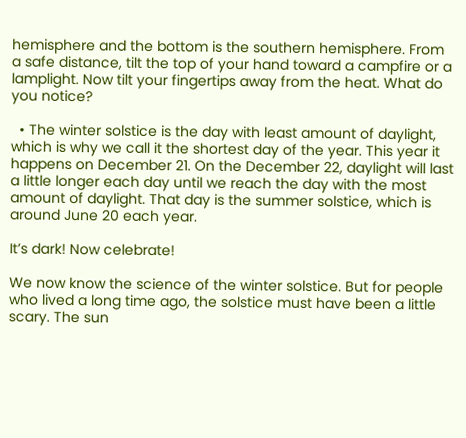hemisphere and the bottom is the southern hemisphere. From a safe distance, tilt the top of your hand toward a campfire or a lamplight. Now tilt your fingertips away from the heat. What do you notice?

  • The winter solstice is the day with least amount of daylight, which is why we call it the shortest day of the year. This year it happens on December 21. On the December 22, daylight will last a little longer each day until we reach the day with the most amount of daylight. That day is the summer solstice, which is around June 20 each year.

It’s dark! Now celebrate!

We now know the science of the winter solstice. But for people who lived a long time ago, the solstice must have been a little scary. The sun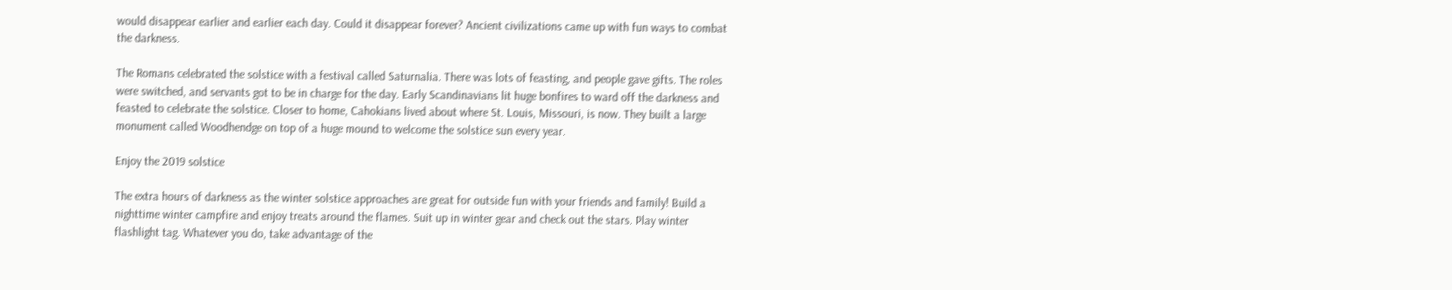would disappear earlier and earlier each day. Could it disappear forever? Ancient civilizations came up with fun ways to combat the darkness.

The Romans celebrated the solstice with a festival called Saturnalia. There was lots of feasting, and people gave gifts. The roles were switched, and servants got to be in charge for the day. Early Scandinavians lit huge bonfires to ward off the darkness and feasted to celebrate the solstice. Closer to home, Cahokians lived about where St. Louis, Missouri, is now. They built a large monument called Woodhendge on top of a huge mound to welcome the solstice sun every year.

Enjoy the 2019 solstice

The extra hours of darkness as the winter solstice approaches are great for outside fun with your friends and family! Build a nighttime winter campfire and enjoy treats around the flames. Suit up in winter gear and check out the stars. Play winter flashlight tag. Whatever you do, take advantage of the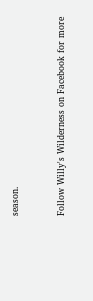season.


Follow Willy's Wilderness on Facebook for more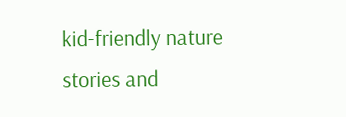kid-friendly nature stories and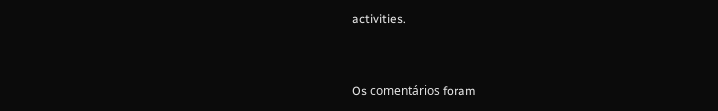activities.


Os comentários foram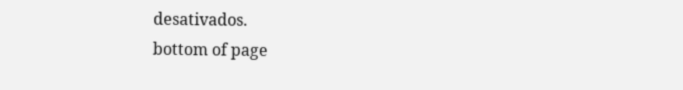desativados.
bottom of page